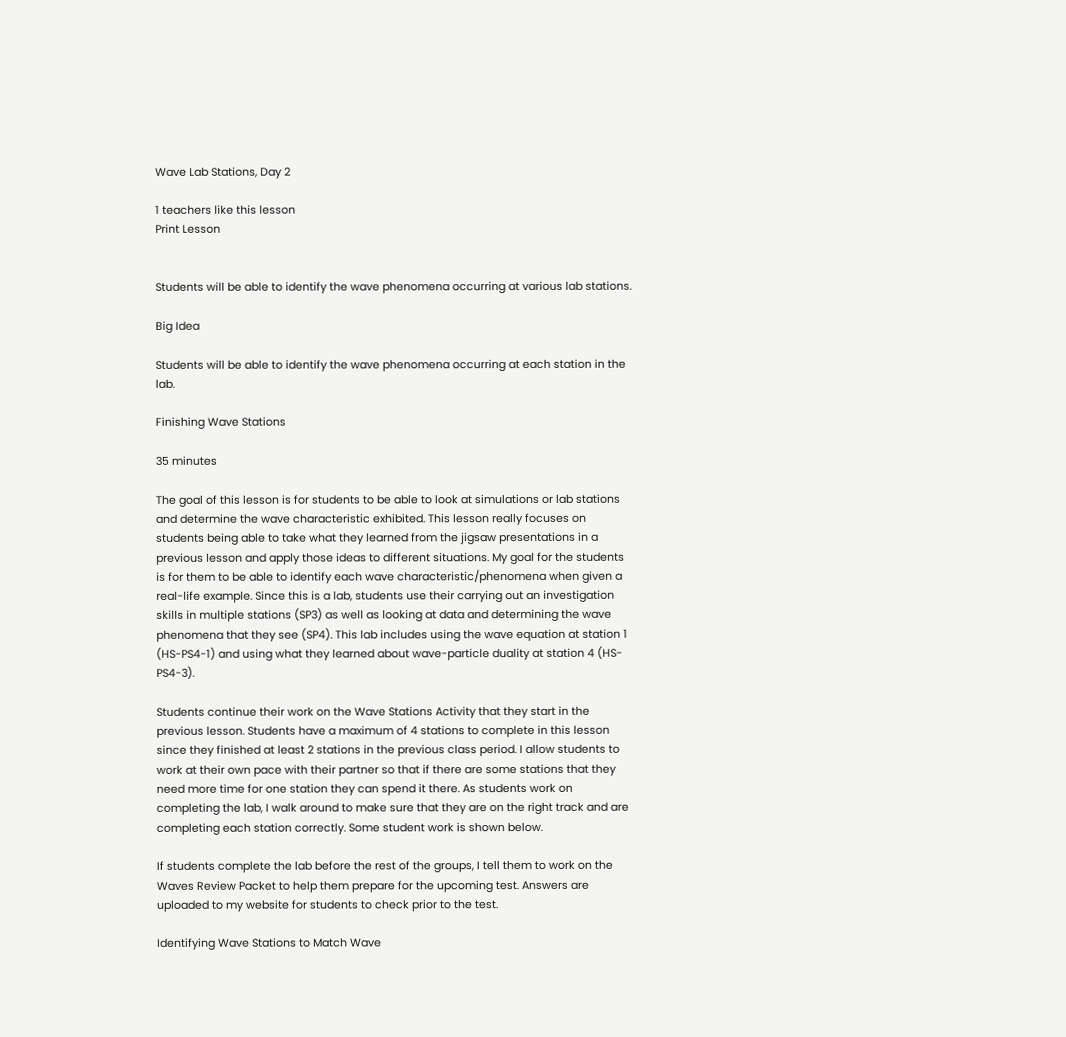Wave Lab Stations, Day 2

1 teachers like this lesson
Print Lesson


Students will be able to identify the wave phenomena occurring at various lab stations.

Big Idea

Students will be able to identify the wave phenomena occurring at each station in the lab.

Finishing Wave Stations

35 minutes

The goal of this lesson is for students to be able to look at simulations or lab stations and determine the wave characteristic exhibited. This lesson really focuses on students being able to take what they learned from the jigsaw presentations in a previous lesson and apply those ideas to different situations. My goal for the students is for them to be able to identify each wave characteristic/phenomena when given a real-life example. Since this is a lab, students use their carrying out an investigation skills in multiple stations (SP3) as well as looking at data and determining the wave phenomena that they see (SP4). This lab includes using the wave equation at station 1 (HS-PS4-1) and using what they learned about wave-particle duality at station 4 (HS-PS4-3).

Students continue their work on the Wave Stations Activity that they start in the previous lesson. Students have a maximum of 4 stations to complete in this lesson since they finished at least 2 stations in the previous class period. I allow students to work at their own pace with their partner so that if there are some stations that they need more time for one station they can spend it there. As students work on completing the lab, I walk around to make sure that they are on the right track and are completing each station correctly. Some student work is shown below.

If students complete the lab before the rest of the groups, I tell them to work on the Waves Review Packet to help them prepare for the upcoming test. Answers are uploaded to my website for students to check prior to the test.

Identifying Wave Stations to Match Wave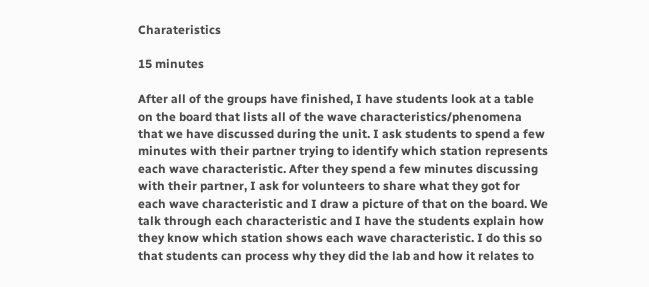Charateristics

15 minutes

After all of the groups have finished, I have students look at a table on the board that lists all of the wave characteristics/phenomena that we have discussed during the unit. I ask students to spend a few minutes with their partner trying to identify which station represents each wave characteristic. After they spend a few minutes discussing with their partner, I ask for volunteers to share what they got for each wave characteristic and I draw a picture of that on the board. We talk through each characteristic and I have the students explain how they know which station shows each wave characteristic. I do this so that students can process why they did the lab and how it relates to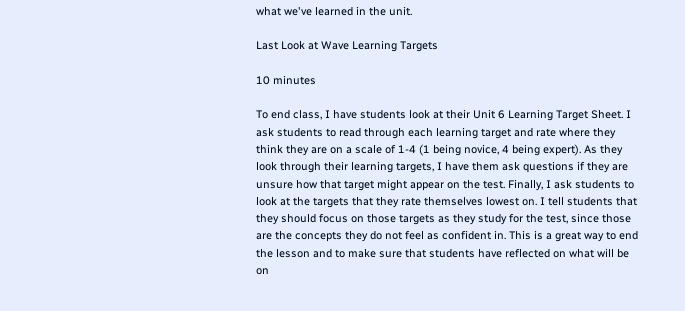what we've learned in the unit.

Last Look at Wave Learning Targets

10 minutes

To end class, I have students look at their Unit 6 Learning Target Sheet. I ask students to read through each learning target and rate where they think they are on a scale of 1-4 (1 being novice, 4 being expert). As they look through their learning targets, I have them ask questions if they are unsure how that target might appear on the test. Finally, I ask students to look at the targets that they rate themselves lowest on. I tell students that they should focus on those targets as they study for the test, since those are the concepts they do not feel as confident in. This is a great way to end the lesson and to make sure that students have reflected on what will be on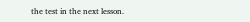the test in the next lesson.